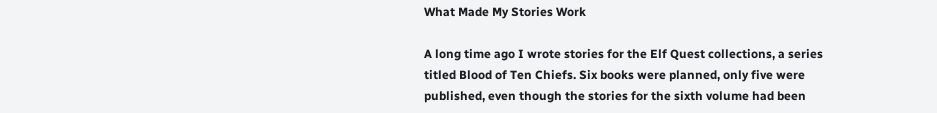What Made My Stories Work

A long time ago I wrote stories for the Elf Quest collections, a series titled Blood of Ten Chiefs. Six books were planned, only five were published, even though the stories for the sixth volume had been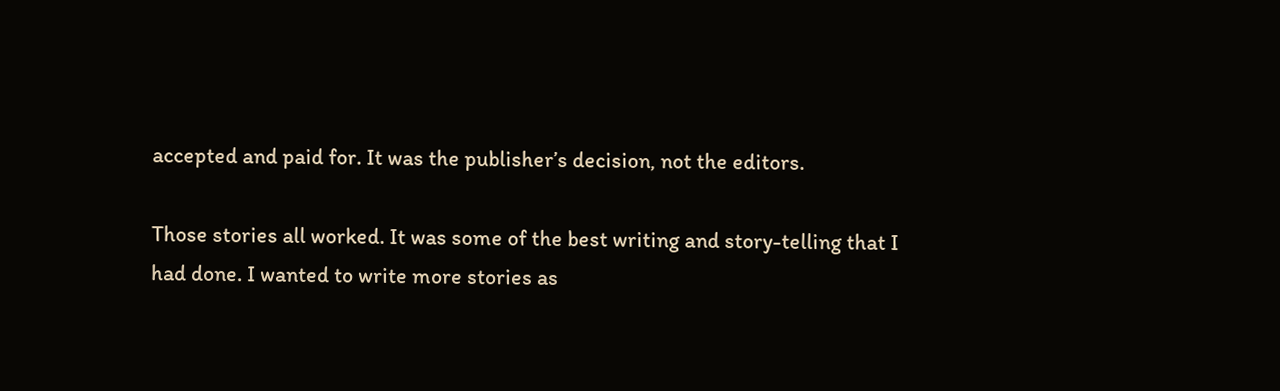accepted and paid for. It was the publisher’s decision, not the editors.

Those stories all worked. It was some of the best writing and story-telling that I had done. I wanted to write more stories as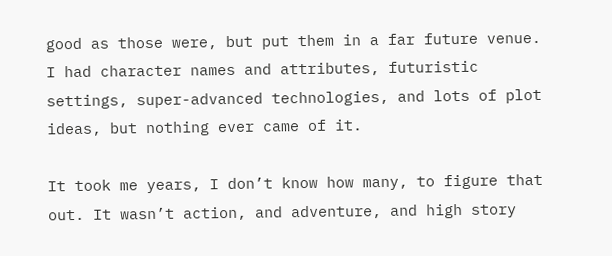good as those were, but put them in a far future venue. I had character names and attributes, futuristic settings, super-advanced technologies, and lots of plot ideas, but nothing ever came of it.

It took me years, I don’t know how many, to figure that out. It wasn’t action, and adventure, and high story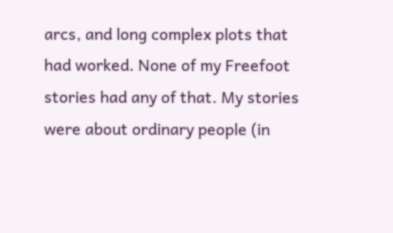arcs, and long complex plots that had worked. None of my Freefoot stories had any of that. My stories were about ordinary people (in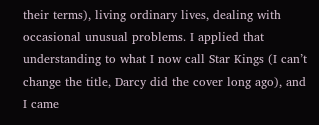their terms), living ordinary lives, dealing with occasional unusual problems. I applied that understanding to what I now call Star Kings (I can’t change the title, Darcy did the cover long ago), and I came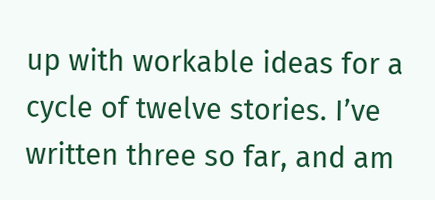up with workable ideas for a cycle of twelve stories. I’ve written three so far, and am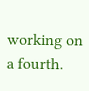working on a fourth.